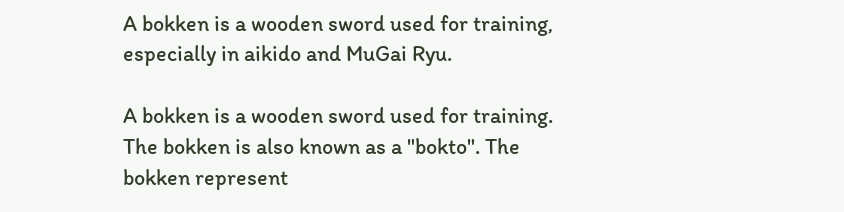A bokken is a wooden sword used for training, especially in aikido and MuGai Ryu.

A bokken is a wooden sword used for training. The bokken is also known as a "bokto". The bokken represent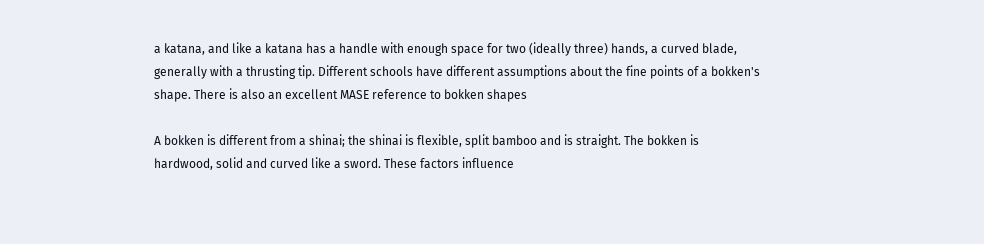a katana, and like a katana has a handle with enough space for two (ideally three) hands, a curved blade, generally with a thrusting tip. Different schools have different assumptions about the fine points of a bokken's shape. There is also an excellent MASE reference to bokken shapes

A bokken is different from a shinai; the shinai is flexible, split bamboo and is straight. The bokken is hardwood, solid and curved like a sword. These factors influence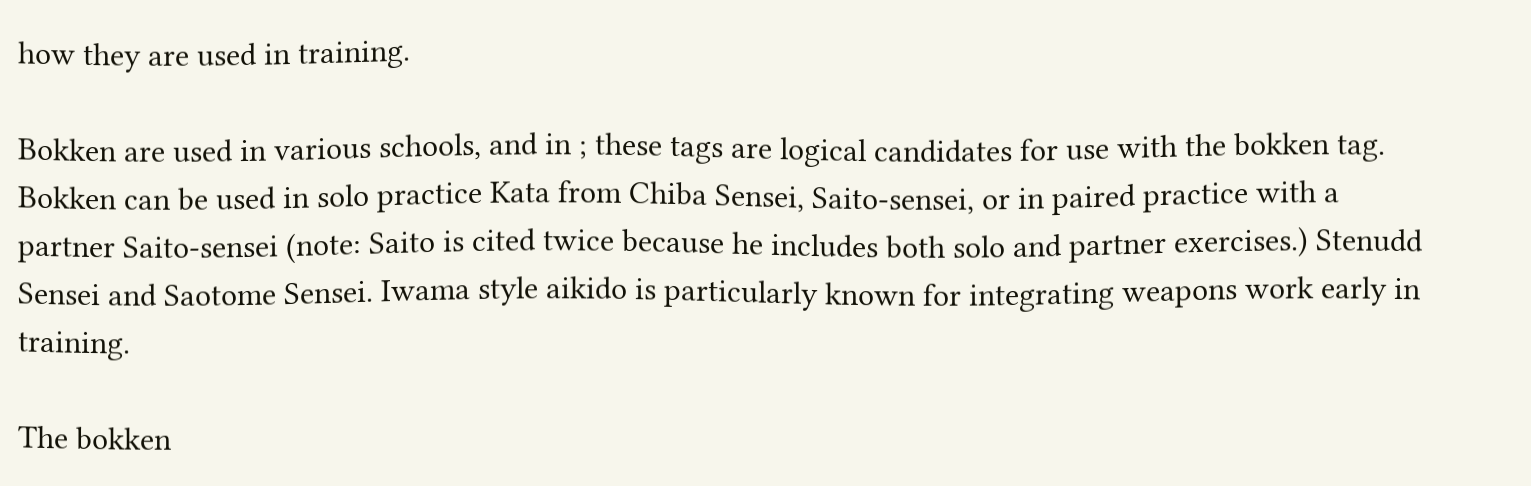how they are used in training.

Bokken are used in various schools, and in ; these tags are logical candidates for use with the bokken tag. Bokken can be used in solo practice Kata from Chiba Sensei, Saito-sensei, or in paired practice with a partner Saito-sensei (note: Saito is cited twice because he includes both solo and partner exercises.) Stenudd Sensei and Saotome Sensei. Iwama style aikido is particularly known for integrating weapons work early in training.

The bokken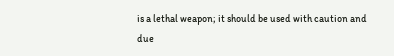is a lethal weapon; it should be used with caution and due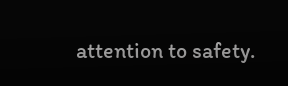attention to safety.